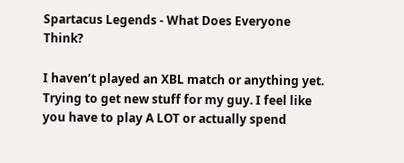Spartacus Legends - What Does Everyone Think?

I haven’t played an XBL match or anything yet. Trying to get new stuff for my guy. I feel like you have to play A LOT or actually spend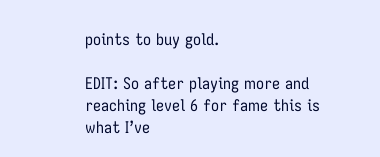points to buy gold.

EDIT: So after playing more and reaching level 6 for fame this is what I’ve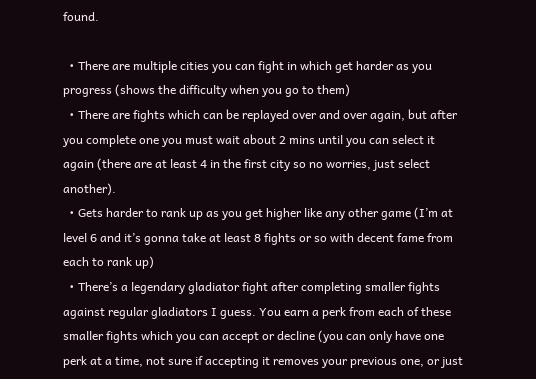found.

  • There are multiple cities you can fight in which get harder as you progress (shows the difficulty when you go to them)
  • There are fights which can be replayed over and over again, but after you complete one you must wait about 2 mins until you can select it again (there are at least 4 in the first city so no worries, just select another).
  • Gets harder to rank up as you get higher like any other game (I’m at level 6 and it’s gonna take at least 8 fights or so with decent fame from each to rank up)
  • There’s a legendary gladiator fight after completing smaller fights against regular gladiators I guess. You earn a perk from each of these smaller fights which you can accept or decline (you can only have one perk at a time, not sure if accepting it removes your previous one, or just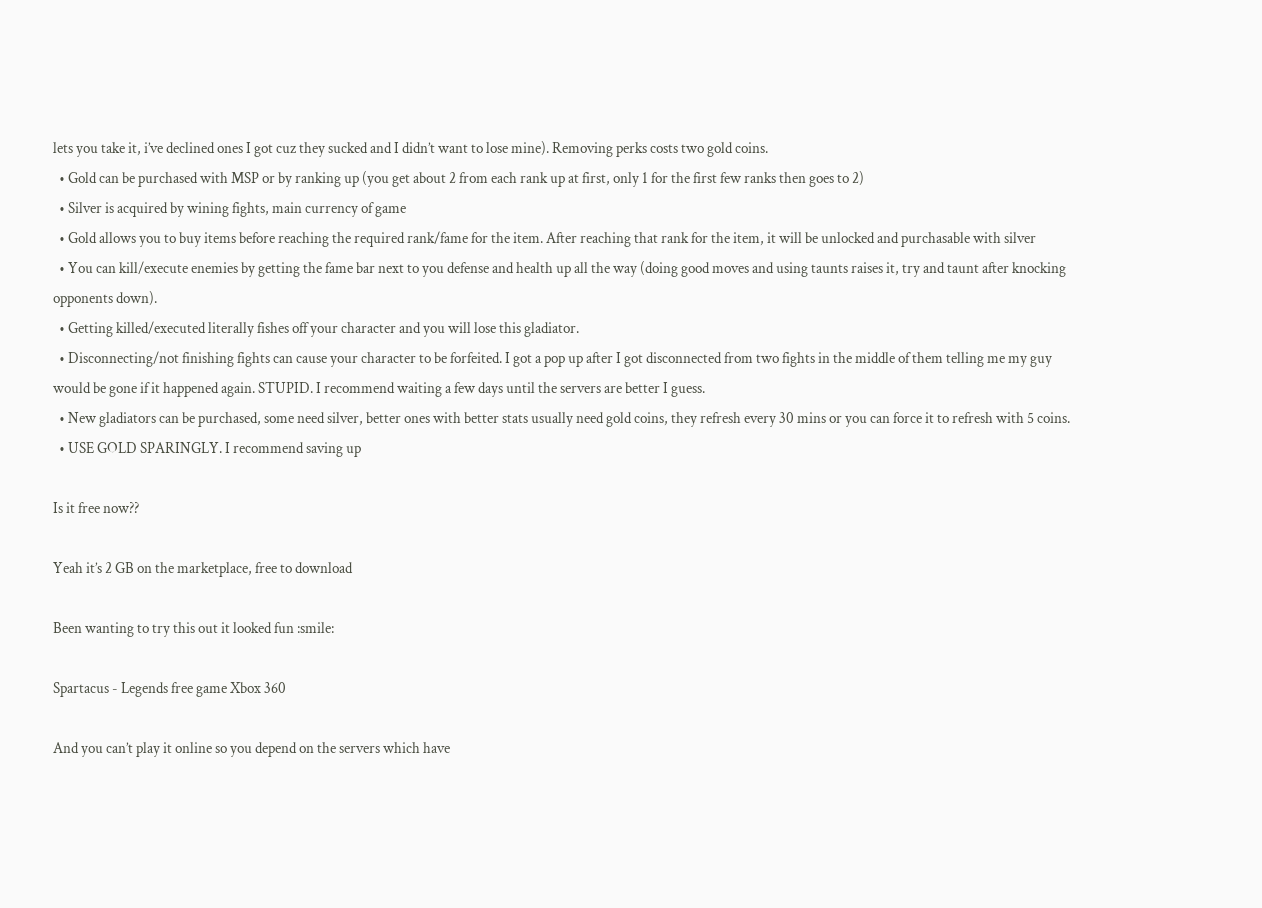lets you take it, i’ve declined ones I got cuz they sucked and I didn’t want to lose mine). Removing perks costs two gold coins.
  • Gold can be purchased with MSP or by ranking up (you get about 2 from each rank up at first, only 1 for the first few ranks then goes to 2)
  • Silver is acquired by wining fights, main currency of game
  • Gold allows you to buy items before reaching the required rank/fame for the item. After reaching that rank for the item, it will be unlocked and purchasable with silver
  • You can kill/execute enemies by getting the fame bar next to you defense and health up all the way (doing good moves and using taunts raises it, try and taunt after knocking opponents down).
  • Getting killed/executed literally fishes off your character and you will lose this gladiator.
  • Disconnecting/not finishing fights can cause your character to be forfeited. I got a pop up after I got disconnected from two fights in the middle of them telling me my guy would be gone if it happened again. STUPID. I recommend waiting a few days until the servers are better I guess.
  • New gladiators can be purchased, some need silver, better ones with better stats usually need gold coins, they refresh every 30 mins or you can force it to refresh with 5 coins.
  • USE GOLD SPARINGLY. I recommend saving up

Is it free now??

Yeah it’s 2 GB on the marketplace, free to download

Been wanting to try this out it looked fun :smile:

Spartacus - Legends free game Xbox 360

And you can’t play it online so you depend on the servers which have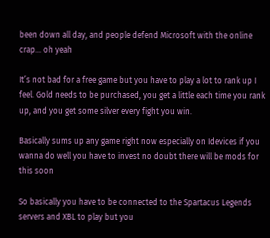been down all day, and people defend Microsoft with the online crap… oh yeah

It’s not bad for a free game but you have to play a lot to rank up I feel. Gold needs to be purchased, you get a little each time you rank up, and you get some silver every fight you win.

Basically sums up any game right now especially on Idevices if you wanna do well you have to invest no doubt there will be mods for this soon

So basically you have to be connected to the Spartacus Legends servers and XBL to play but you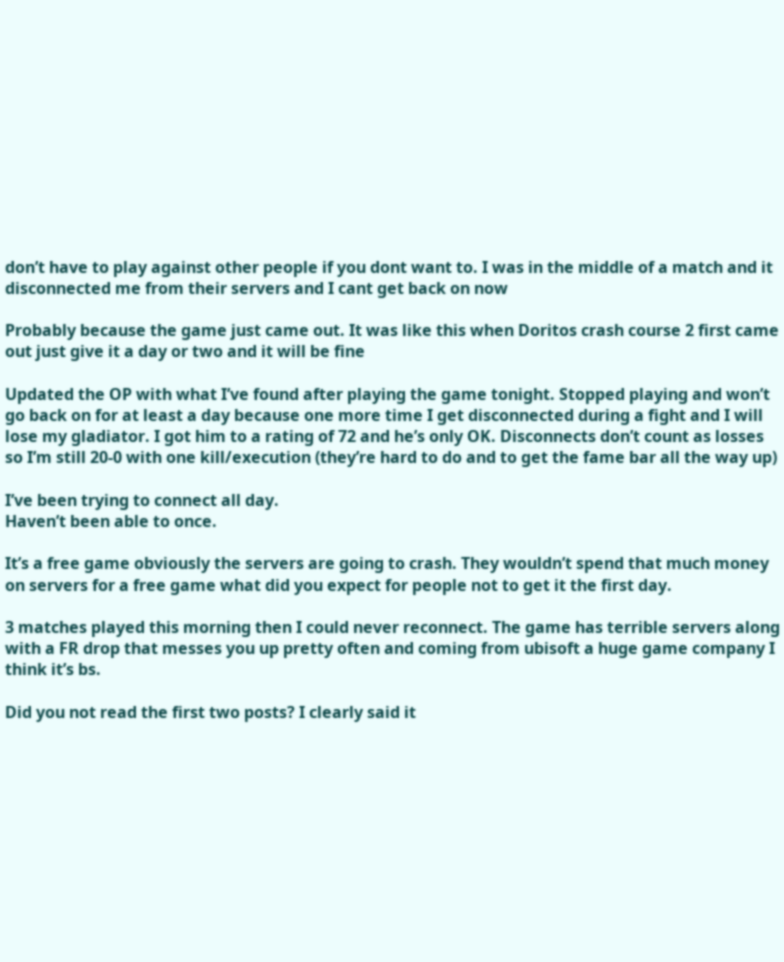don’t have to play against other people if you dont want to. I was in the middle of a match and it disconnected me from their servers and I cant get back on now

Probably because the game just came out. It was like this when Doritos crash course 2 first came out just give it a day or two and it will be fine

Updated the OP with what I’ve found after playing the game tonight. Stopped playing and won’t go back on for at least a day because one more time I get disconnected during a fight and I will lose my gladiator. I got him to a rating of 72 and he’s only OK. Disconnects don’t count as losses so I’m still 20-0 with one kill/execution (they’re hard to do and to get the fame bar all the way up)

I’ve been trying to connect all day.
Haven’t been able to once.

It’s a free game obviously the servers are going to crash. They wouldn’t spend that much money on servers for a free game what did you expect for people not to get it the first day.

3 matches played this morning then I could never reconnect. The game has terrible servers along with a FR drop that messes you up pretty often and coming from ubisoft a huge game company I think it’s bs.

Did you not read the first two posts? I clearly said it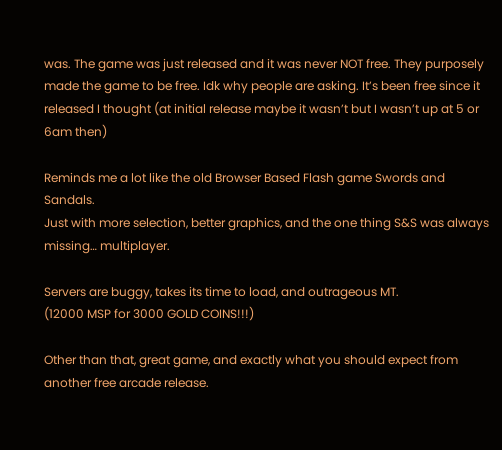was. The game was just released and it was never NOT free. They purposely made the game to be free. Idk why people are asking. It’s been free since it released I thought (at initial release maybe it wasn’t but I wasn’t up at 5 or 6am then)

Reminds me a lot like the old Browser Based Flash game Swords and Sandals.
Just with more selection, better graphics, and the one thing S&S was always missing… multiplayer.

Servers are buggy, takes its time to load, and outrageous MT.
(12000 MSP for 3000 GOLD COINS!!!)

Other than that, great game, and exactly what you should expect from another free arcade release.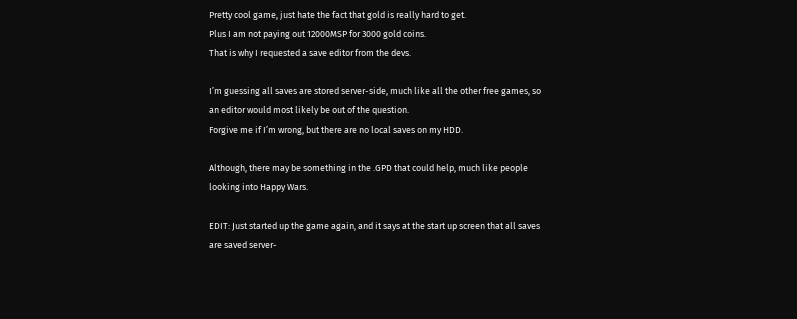Pretty cool game, just hate the fact that gold is really hard to get.
Plus I am not paying out 12000MSP for 3000 gold coins.
That is why I requested a save editor from the devs.

I’m guessing all saves are stored server-side, much like all the other free games, so an editor would most likely be out of the question.
Forgive me if I’m wrong, but there are no local saves on my HDD.

Although, there may be something in the .GPD that could help, much like people looking into Happy Wars.

EDIT: Just started up the game again, and it says at the start up screen that all saves are saved server-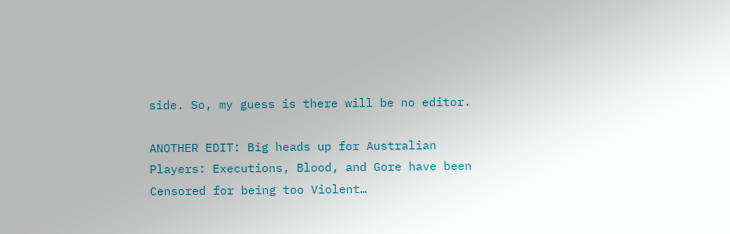side. So, my guess is there will be no editor.

ANOTHER EDIT: Big heads up for Australian Players: Executions, Blood, and Gore have been Censored for being too Violent…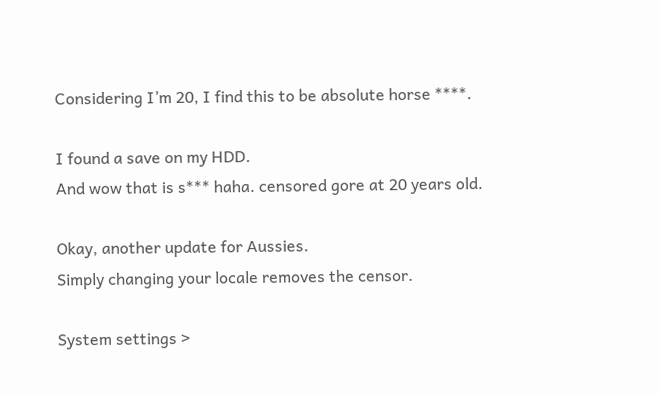Considering I’m 20, I find this to be absolute horse ****.

I found a save on my HDD.
And wow that is s*** haha. censored gore at 20 years old.

Okay, another update for Aussies.
Simply changing your locale removes the censor.

System settings >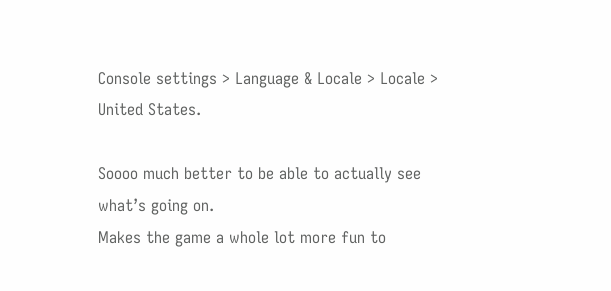Console settings > Language & Locale > Locale > United States.

Soooo much better to be able to actually see what’s going on.
Makes the game a whole lot more fun to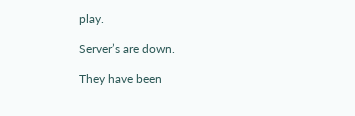play.

Server’s are down.

They have been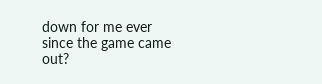down for me ever since the game came out?